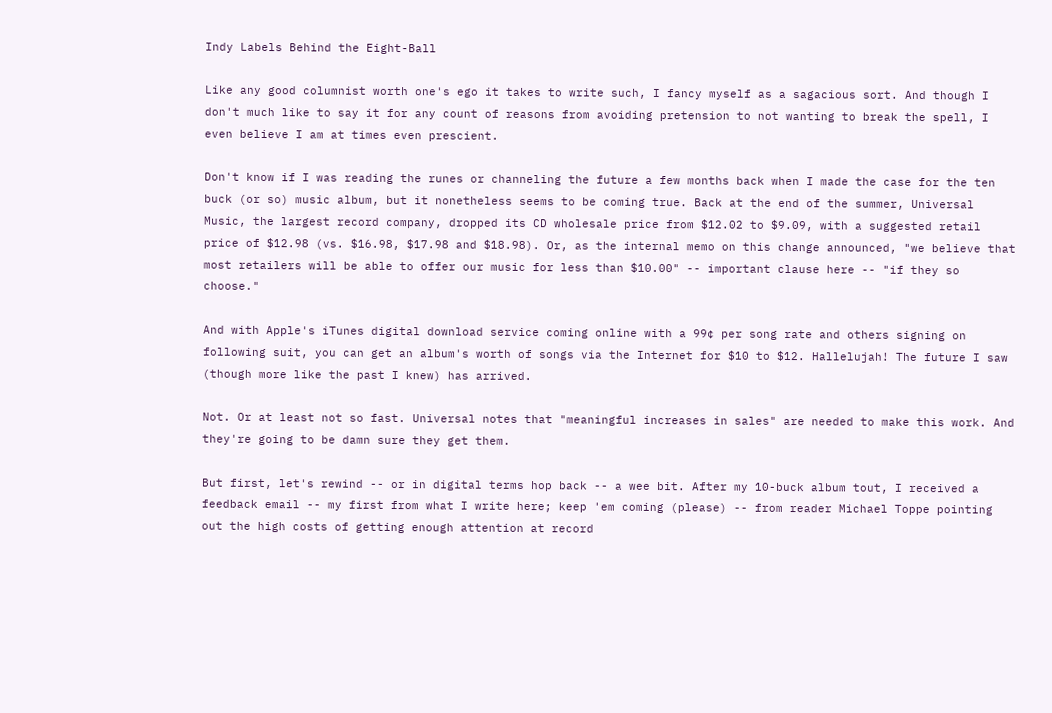Indy Labels Behind the Eight-Ball

Like any good columnist worth one's ego it takes to write such, I fancy myself as a sagacious sort. And though I don't much like to say it for any count of reasons from avoiding pretension to not wanting to break the spell, I even believe I am at times even prescient.

Don't know if I was reading the runes or channeling the future a few months back when I made the case for the ten buck (or so) music album, but it nonetheless seems to be coming true. Back at the end of the summer, Universal Music, the largest record company, dropped its CD wholesale price from $12.02 to $9.09, with a suggested retail price of $12.98 (vs. $16.98, $17.98 and $18.98). Or, as the internal memo on this change announced, "we believe that most retailers will be able to offer our music for less than $10.00" -- important clause here -- "if they so choose."

And with Apple's iTunes digital download service coming online with a 99¢ per song rate and others signing on following suit, you can get an album's worth of songs via the Internet for $10 to $12. Hallelujah! The future I saw (though more like the past I knew) has arrived.

Not. Or at least not so fast. Universal notes that "meaningful increases in sales" are needed to make this work. And they're going to be damn sure they get them.

But first, let's rewind -- or in digital terms hop back -- a wee bit. After my 10-buck album tout, I received a feedback email -- my first from what I write here; keep 'em coming (please) -- from reader Michael Toppe pointing out the high costs of getting enough attention at record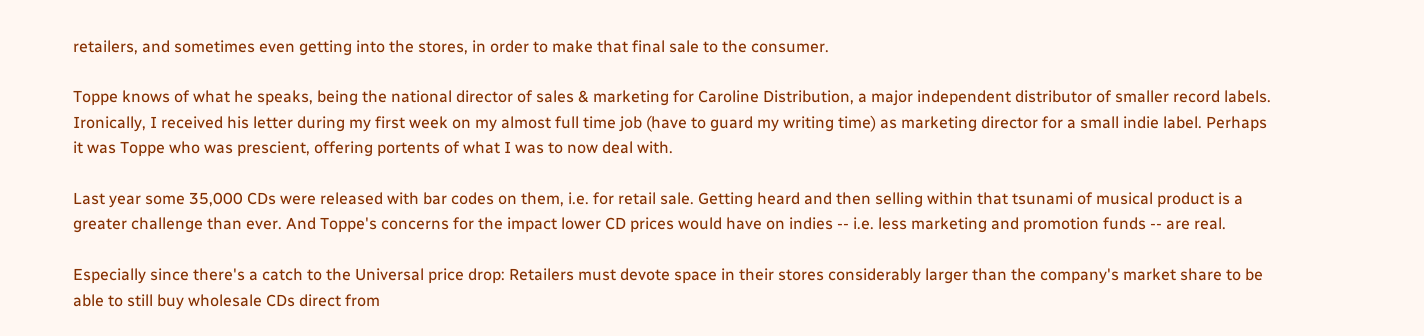retailers, and sometimes even getting into the stores, in order to make that final sale to the consumer.

Toppe knows of what he speaks, being the national director of sales & marketing for Caroline Distribution, a major independent distributor of smaller record labels. Ironically, I received his letter during my first week on my almost full time job (have to guard my writing time) as marketing director for a small indie label. Perhaps it was Toppe who was prescient, offering portents of what I was to now deal with.

Last year some 35,000 CDs were released with bar codes on them, i.e. for retail sale. Getting heard and then selling within that tsunami of musical product is a greater challenge than ever. And Toppe's concerns for the impact lower CD prices would have on indies -- i.e. less marketing and promotion funds -- are real.

Especially since there's a catch to the Universal price drop: Retailers must devote space in their stores considerably larger than the company's market share to be able to still buy wholesale CDs direct from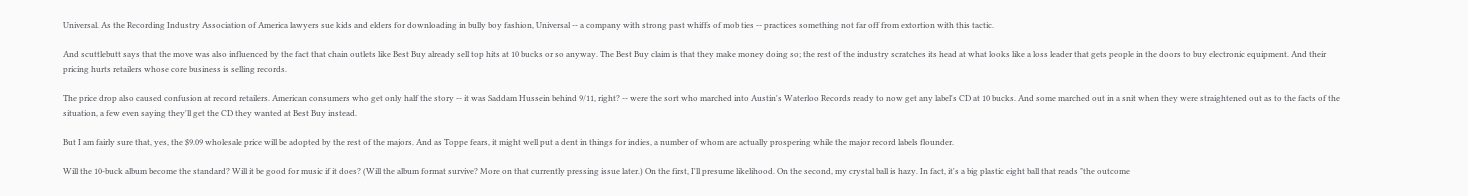Universal. As the Recording Industry Association of America lawyers sue kids and elders for downloading in bully boy fashion, Universal -- a company with strong past whiffs of mob ties -- practices something not far off from extortion with this tactic.

And scuttlebutt says that the move was also influenced by the fact that chain outlets like Best Buy already sell top hits at 10 bucks or so anyway. The Best Buy claim is that they make money doing so; the rest of the industry scratches its head at what looks like a loss leader that gets people in the doors to buy electronic equipment. And their pricing hurts retailers whose core business is selling records.

The price drop also caused confusion at record retailers. American consumers who get only half the story -- it was Saddam Hussein behind 9/11, right? -- were the sort who marched into Austin's Waterloo Records ready to now get any label's CD at 10 bucks. And some marched out in a snit when they were straightened out as to the facts of the situation, a few even saying they'll get the CD they wanted at Best Buy instead.

But I am fairly sure that, yes, the $9.09 wholesale price will be adopted by the rest of the majors. And as Toppe fears, it might well put a dent in things for indies, a number of whom are actually prospering while the major record labels flounder.

Will the 10-buck album become the standard? Will it be good for music if it does? (Will the album format survive? More on that currently pressing issue later.) On the first, I'll presume likelihood. On the second, my crystal ball is hazy. In fact, it's a big plastic eight ball that reads "the outcome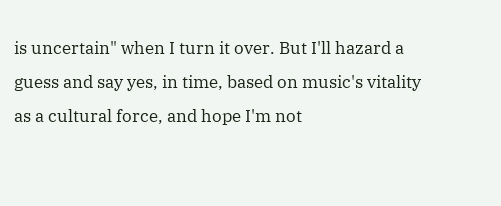is uncertain" when I turn it over. But I'll hazard a guess and say yes, in time, based on music's vitality as a cultural force, and hope I'm not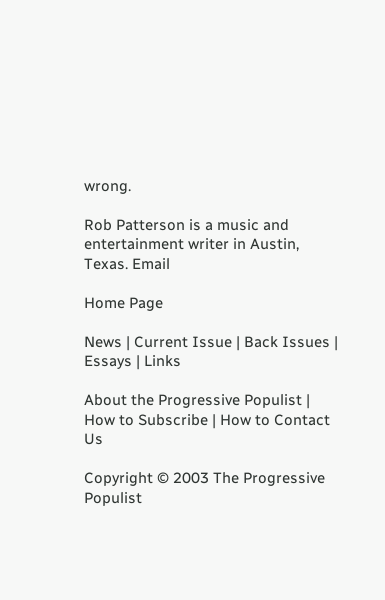wrong.

Rob Patterson is a music and entertainment writer in Austin, Texas. Email

Home Page

News | Current Issue | Back Issues | Essays | Links

About the Progressive Populist | How to Subscribe | How to Contact Us

Copyright © 2003 The Progressive Populist